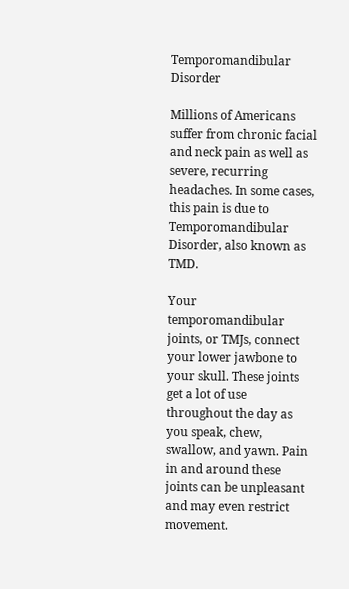Temporomandibular Disorder

Millions of Americans suffer from chronic facial and neck pain as well as severe, recurring headaches. In some cases, this pain is due to Temporomandibular Disorder, also known as TMD.

Your temporomandibular joints, or TMJs, connect your lower jawbone to your skull. These joints get a lot of use throughout the day as you speak, chew, swallow, and yawn. Pain in and around these joints can be unpleasant and may even restrict movement.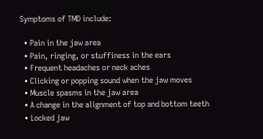Symptoms of TMD include:

  • Pain in the jaw area
  • Pain, ringing, or stuffiness in the ears
  • Frequent headaches or neck aches
  • Clicking or popping sound when the jaw moves
  • Muscle spasms in the jaw area
  • A change in the alignment of top and bottom teeth
  • Locked jaw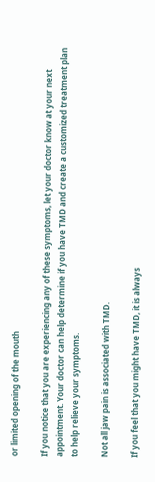or limited opening of the mouth

If you notice that you are experiencing any of these symptoms, let your doctor know at your next appointment. Your doctor can help determine if you have TMD and create a customized treatment plan to help relieve your symptoms.

Not all jaw pain is associated with TMD.

If you feel that you might have TMD, it is always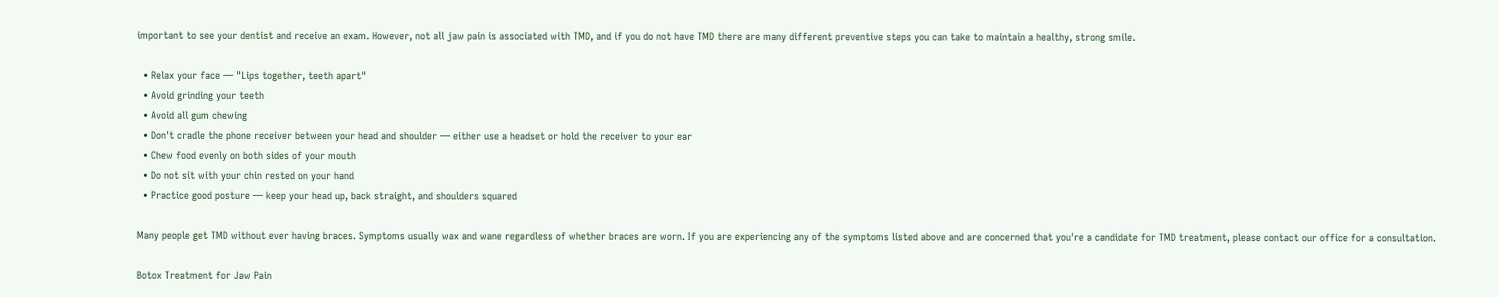important to see your dentist and receive an exam. However, not all jaw pain is associated with TMD, and if you do not have TMD there are many different preventive steps you can take to maintain a healthy, strong smile.

  • Relax your face — "Lips together, teeth apart"
  • Avoid grinding your teeth
  • Avoid all gum chewing
  • Don't cradle the phone receiver between your head and shoulder — either use a headset or hold the receiver to your ear
  • Chew food evenly on both sides of your mouth
  • Do not sit with your chin rested on your hand
  • Practice good posture — keep your head up, back straight, and shoulders squared

Many people get TMD without ever having braces. Symptoms usually wax and wane regardless of whether braces are worn. If you are experiencing any of the symptoms listed above and are concerned that you're a candidate for TMD treatment, please contact our office for a consultation.

Botox Treatment for Jaw Pain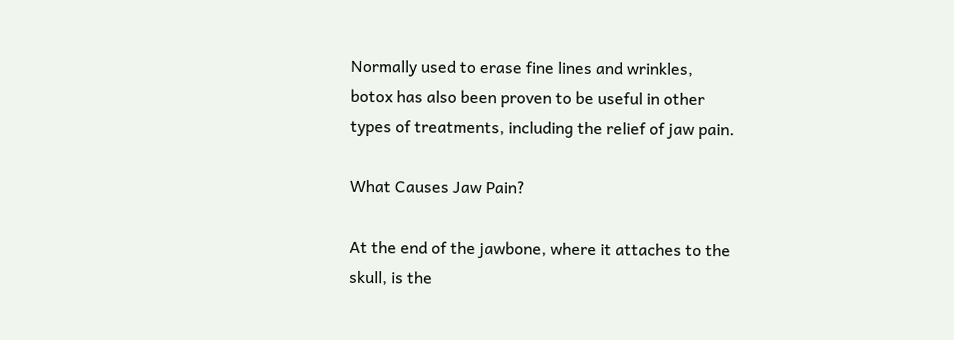Normally used to erase fine lines and wrinkles, botox has also been proven to be useful in other types of treatments, including the relief of jaw pain.

What Causes Jaw Pain?

At the end of the jawbone, where it attaches to the skull, is the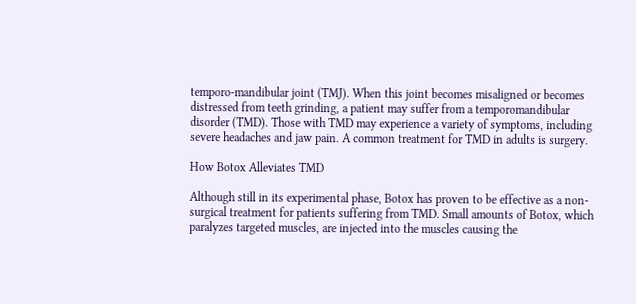temporo-mandibular joint (TMJ). When this joint becomes misaligned or becomes distressed from teeth grinding, a patient may suffer from a temporomandibular disorder (TMD). Those with TMD may experience a variety of symptoms, including severe headaches and jaw pain. A common treatment for TMD in adults is surgery.

How Botox Alleviates TMD

Although still in its experimental phase, Botox has proven to be effective as a non-surgical treatment for patients suffering from TMD. Small amounts of Botox, which paralyzes targeted muscles, are injected into the muscles causing the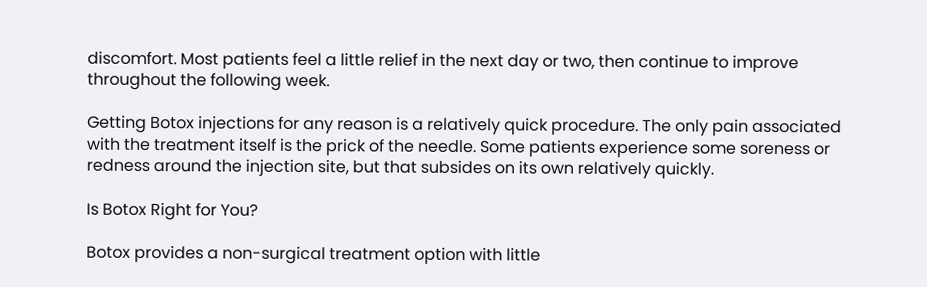discomfort. Most patients feel a little relief in the next day or two, then continue to improve throughout the following week.

Getting Botox injections for any reason is a relatively quick procedure. The only pain associated with the treatment itself is the prick of the needle. Some patients experience some soreness or redness around the injection site, but that subsides on its own relatively quickly.

Is Botox Right for You?

Botox provides a non-surgical treatment option with little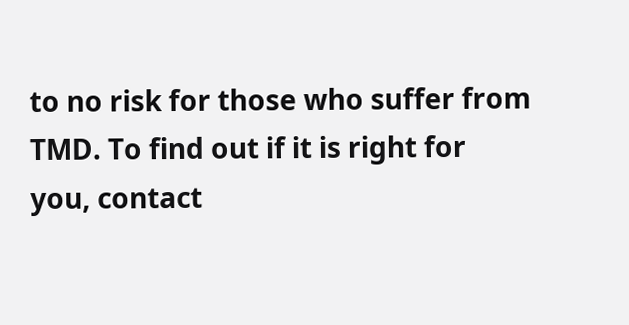to no risk for those who suffer from TMD. To find out if it is right for you, contact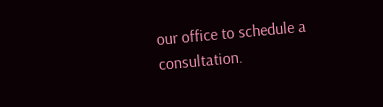our office to schedule a consultation.